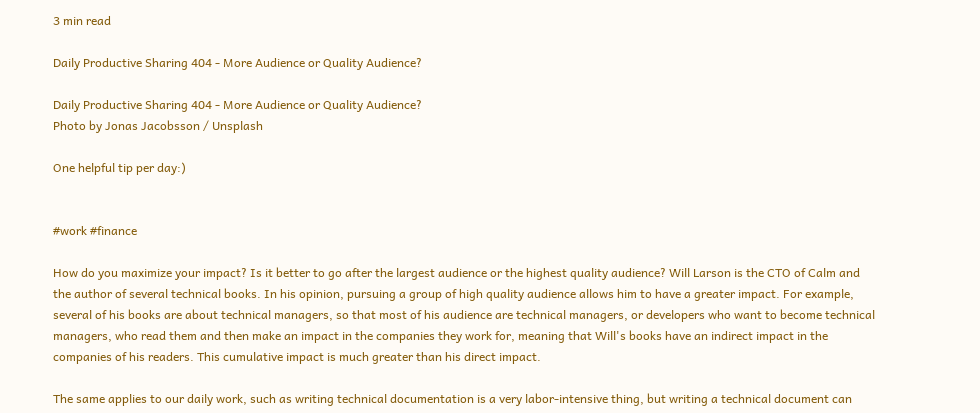3 min read

Daily Productive Sharing 404 - More Audience or Quality Audience?

Daily Productive Sharing 404 - More Audience or Quality Audience?
Photo by Jonas Jacobsson / Unsplash

One helpful tip per day:)


#work #finance

How do you maximize your impact? Is it better to go after the largest audience or the highest quality audience? Will Larson is the CTO of Calm and the author of several technical books. In his opinion, pursuing a group of high quality audience allows him to have a greater impact. For example, several of his books are about technical managers, so that most of his audience are technical managers, or developers who want to become technical managers, who read them and then make an impact in the companies they work for, meaning that Will's books have an indirect impact in the companies of his readers. This cumulative impact is much greater than his direct impact.

The same applies to our daily work, such as writing technical documentation is a very labor-intensive thing, but writing a technical document can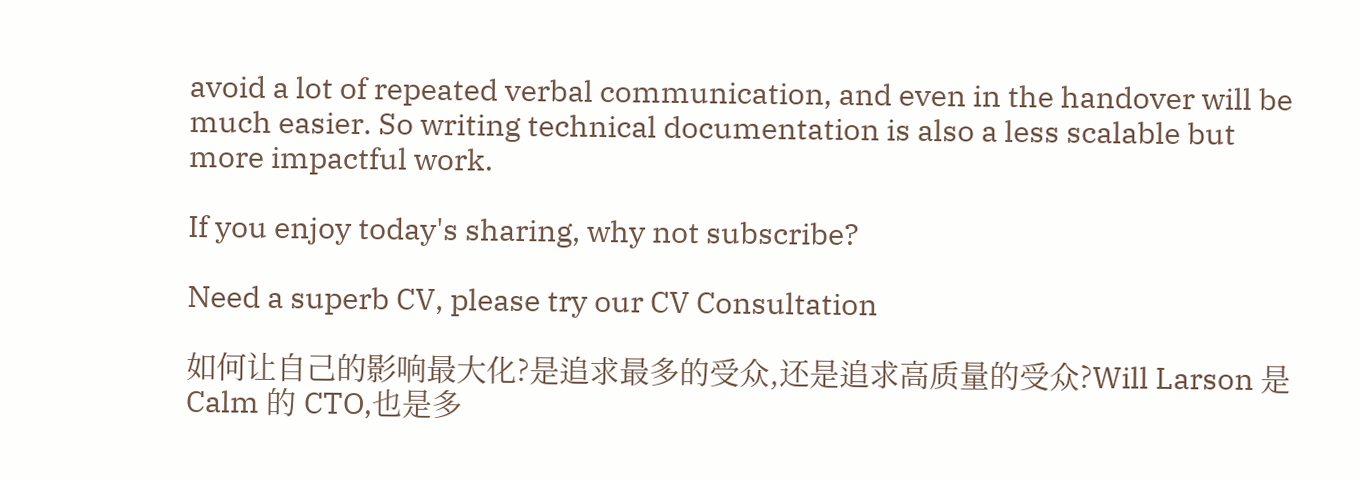avoid a lot of repeated verbal communication, and even in the handover will be much easier. So writing technical documentation is also a less scalable but more impactful work.

If you enjoy today's sharing, why not subscribe?

Need a superb CV, please try our CV Consultation

如何让自己的影响最大化?是追求最多的受众,还是追求高质量的受众?Will Larson 是 Calm 的 CTO,也是多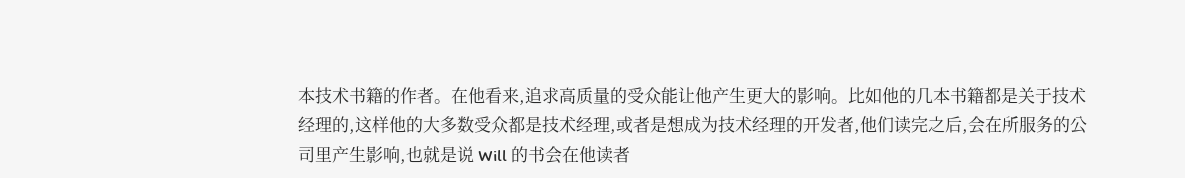本技术书籍的作者。在他看来,追求高质量的受众能让他产生更大的影响。比如他的几本书籍都是关于技术经理的,这样他的大多数受众都是技术经理,或者是想成为技术经理的开发者,他们读完之后,会在所服务的公司里产生影响,也就是说 Will 的书会在他读者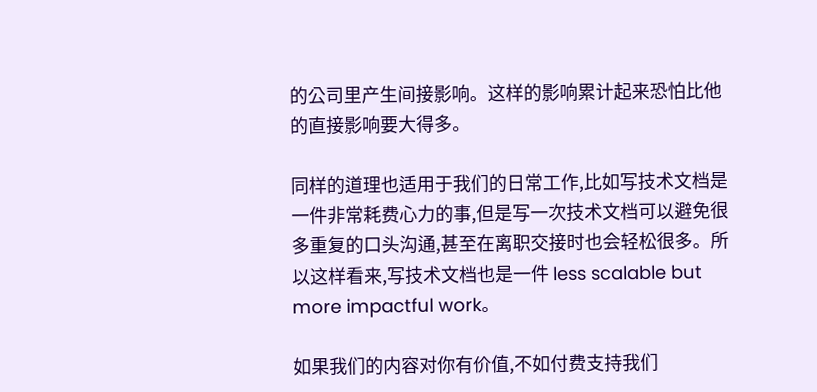的公司里产生间接影响。这样的影响累计起来恐怕比他的直接影响要大得多。

同样的道理也适用于我们的日常工作,比如写技术文档是一件非常耗费心力的事,但是写一次技术文档可以避免很多重复的口头沟通,甚至在离职交接时也会轻松很多。所以这样看来,写技术文档也是一件 less scalable but more impactful work。

如果我们的内容对你有价值,不如付费支持我们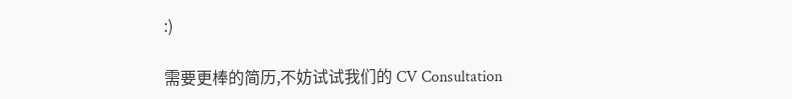:)

需要更棒的简历,不妨试试我们的 CV Consultation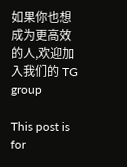如果你也想成为更高效的人,欢迎加入我们的 TG group

This post is for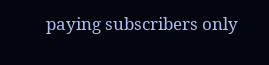paying subscribers only